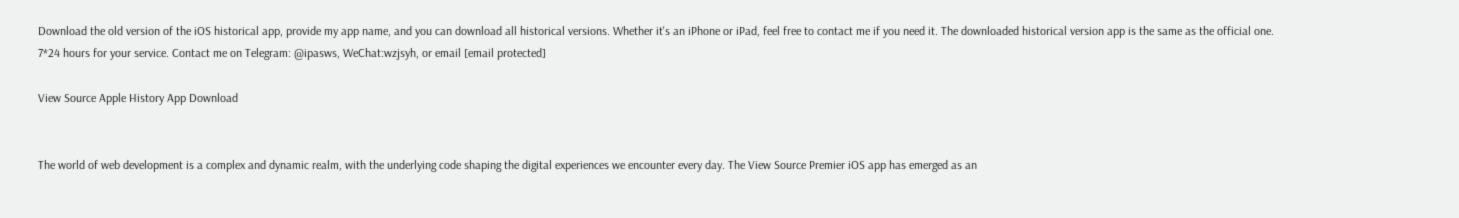Download the old version of the iOS historical app, provide my app name, and you can download all historical versions. Whether it's an iPhone or iPad, feel free to contact me if you need it. The downloaded historical version app is the same as the official one.
7*24 hours for your service. Contact me on Telegram: @ipasws, WeChat:wzjsyh, or email [email protected]

View Source Apple History App Download


The world of web development is a complex and dynamic realm, with the underlying code shaping the digital experiences we encounter every day. The View Source Premier iOS app has emerged as an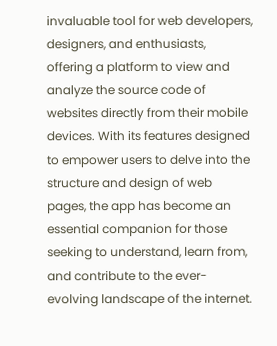invaluable tool for web developers, designers, and enthusiasts, offering a platform to view and analyze the source code of websites directly from their mobile devices. With its features designed to empower users to delve into the structure and design of web pages, the app has become an essential companion for those seeking to understand, learn from, and contribute to the ever-evolving landscape of the internet.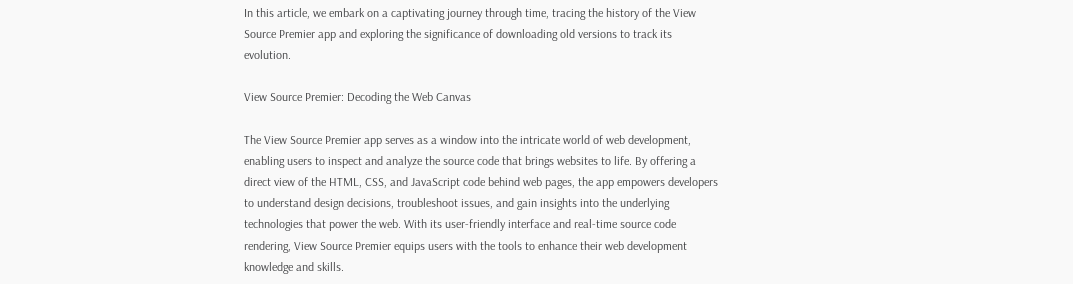In this article, we embark on a captivating journey through time, tracing the history of the View Source Premier app and exploring the significance of downloading old versions to track its evolution.

View Source Premier: Decoding the Web Canvas

The View Source Premier app serves as a window into the intricate world of web development, enabling users to inspect and analyze the source code that brings websites to life. By offering a direct view of the HTML, CSS, and JavaScript code behind web pages, the app empowers developers to understand design decisions, troubleshoot issues, and gain insights into the underlying technologies that power the web. With its user-friendly interface and real-time source code rendering, View Source Premier equips users with the tools to enhance their web development knowledge and skills.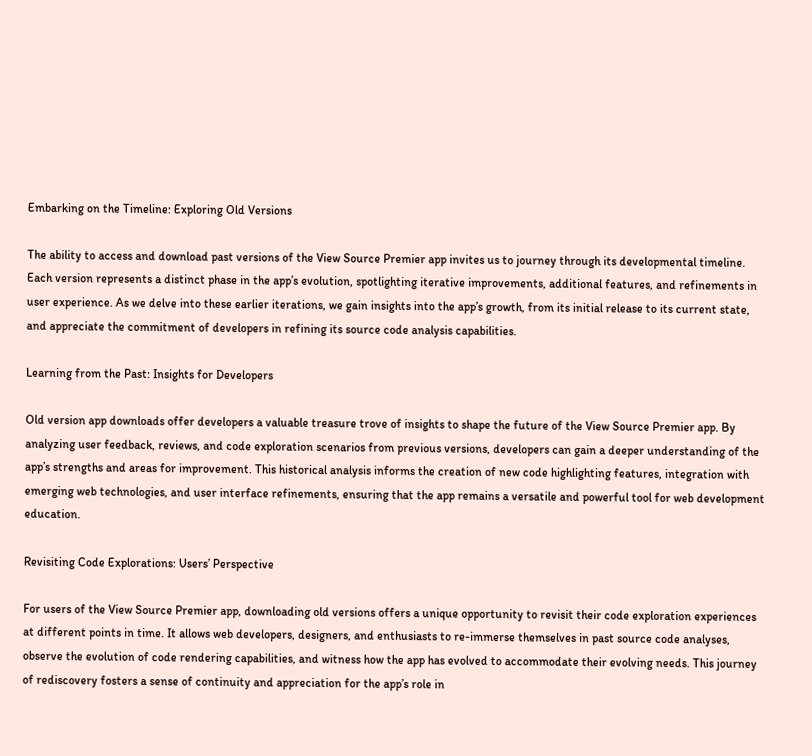Embarking on the Timeline: Exploring Old Versions

The ability to access and download past versions of the View Source Premier app invites us to journey through its developmental timeline. Each version represents a distinct phase in the app’s evolution, spotlighting iterative improvements, additional features, and refinements in user experience. As we delve into these earlier iterations, we gain insights into the app’s growth, from its initial release to its current state, and appreciate the commitment of developers in refining its source code analysis capabilities.

Learning from the Past: Insights for Developers

Old version app downloads offer developers a valuable treasure trove of insights to shape the future of the View Source Premier app. By analyzing user feedback, reviews, and code exploration scenarios from previous versions, developers can gain a deeper understanding of the app’s strengths and areas for improvement. This historical analysis informs the creation of new code highlighting features, integration with emerging web technologies, and user interface refinements, ensuring that the app remains a versatile and powerful tool for web development education.

Revisiting Code Explorations: Users’ Perspective

For users of the View Source Premier app, downloading old versions offers a unique opportunity to revisit their code exploration experiences at different points in time. It allows web developers, designers, and enthusiasts to re-immerse themselves in past source code analyses, observe the evolution of code rendering capabilities, and witness how the app has evolved to accommodate their evolving needs. This journey of rediscovery fosters a sense of continuity and appreciation for the app’s role in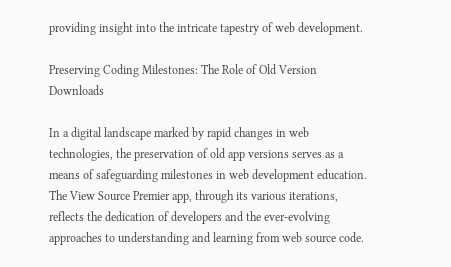providing insight into the intricate tapestry of web development.

Preserving Coding Milestones: The Role of Old Version Downloads

In a digital landscape marked by rapid changes in web technologies, the preservation of old app versions serves as a means of safeguarding milestones in web development education. The View Source Premier app, through its various iterations, reflects the dedication of developers and the ever-evolving approaches to understanding and learning from web source code.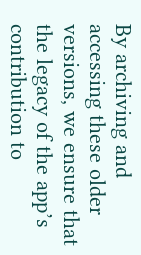By archiving and accessing these older versions, we ensure that the legacy of the app’s contribution to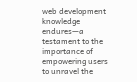web development knowledge endures—a testament to the importance of empowering users to unravel the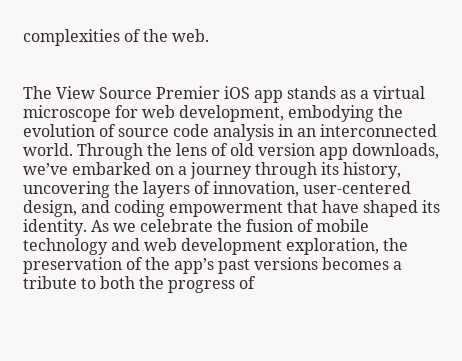complexities of the web.


The View Source Premier iOS app stands as a virtual microscope for web development, embodying the evolution of source code analysis in an interconnected world. Through the lens of old version app downloads, we’ve embarked on a journey through its history, uncovering the layers of innovation, user-centered design, and coding empowerment that have shaped its identity. As we celebrate the fusion of mobile technology and web development exploration, the preservation of the app’s past versions becomes a tribute to both the progress of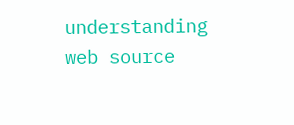understanding web source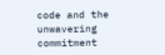code and the unwavering commitment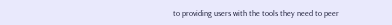to providing users with the tools they need to peer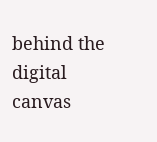behind the digital canvas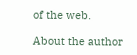of the web.

About the author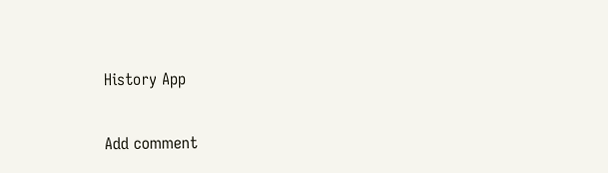History App

Add comment